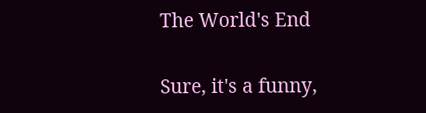The World's End

Sure, it's a funny,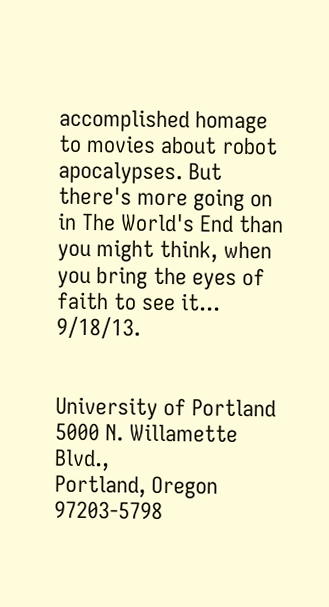accomplished homage to movies about robot apocalypses. But there's more going on in The World's End than you might think, when you bring the eyes of faith to see it... 9/18/13.


University of Portland
5000 N. Willamette Blvd.,
Portland, Oregon 97203-5798